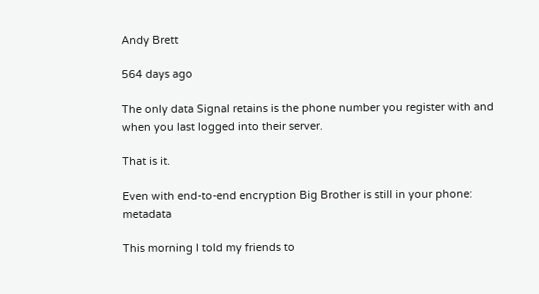Andy Brett

564 days ago

The only data Signal retains is the phone number you register with and when you last logged into their server.

That is it.

Even with end-to-end encryption Big Brother is still in your phone: metadata

This morning I told my friends to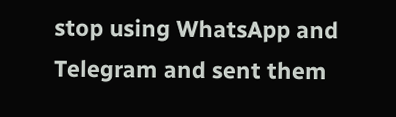stop using WhatsApp and Telegram and sent them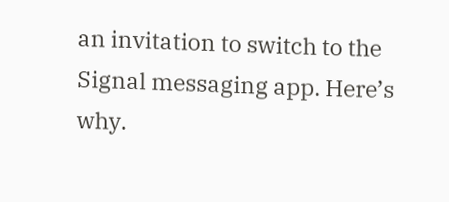an invitation to switch to the Signal messaging app. Here’s why.